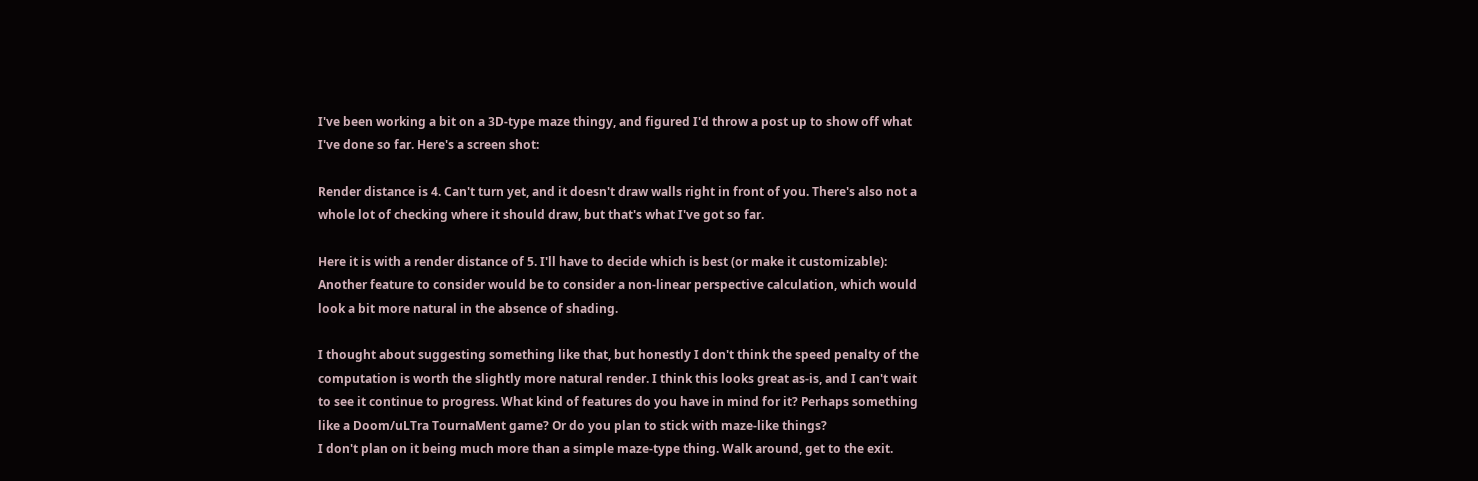I've been working a bit on a 3D-type maze thingy, and figured I'd throw a post up to show off what I've done so far. Here's a screen shot:

Render distance is 4. Can't turn yet, and it doesn't draw walls right in front of you. There's also not a whole lot of checking where it should draw, but that's what I've got so far.

Here it is with a render distance of 5. I'll have to decide which is best (or make it customizable):
Another feature to consider would be to consider a non-linear perspective calculation, which would look a bit more natural in the absence of shading.

I thought about suggesting something like that, but honestly I don't think the speed penalty of the computation is worth the slightly more natural render. I think this looks great as-is, and I can't wait to see it continue to progress. What kind of features do you have in mind for it? Perhaps something like a Doom/uLTra TournaMent game? Or do you plan to stick with maze-like things?
I don't plan on it being much more than a simple maze-type thing. Walk around, get to the exit.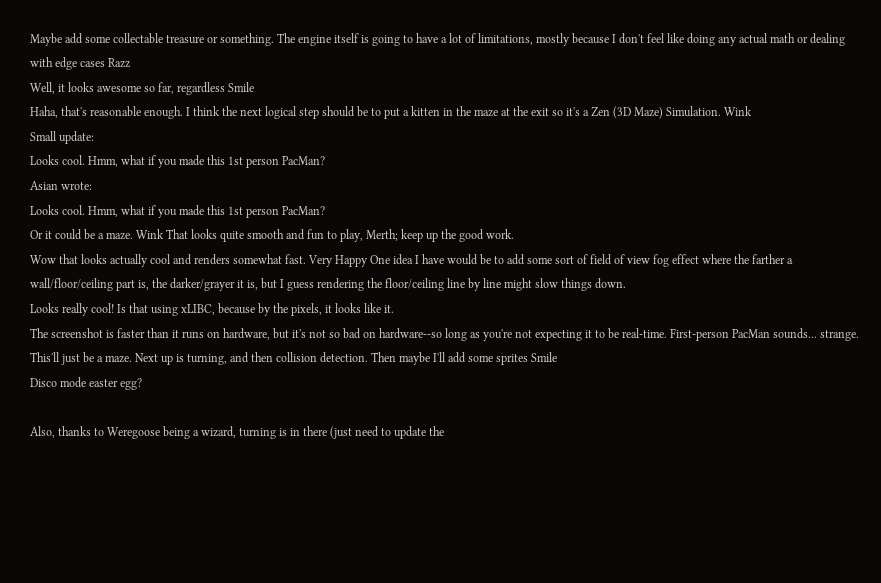Maybe add some collectable treasure or something. The engine itself is going to have a lot of limitations, mostly because I don't feel like doing any actual math or dealing with edge cases Razz
Well, it looks awesome so far, regardless Smile
Haha, that's reasonable enough. I think the next logical step should be to put a kitten in the maze at the exit so it's a Zen (3D Maze) Simulation. Wink
Small update:
Looks cool. Hmm, what if you made this 1st person PacMan?
Asian wrote:
Looks cool. Hmm, what if you made this 1st person PacMan?
Or it could be a maze. Wink That looks quite smooth and fun to play, Merth; keep up the good work.
Wow that looks actually cool and renders somewhat fast. Very Happy One idea I have would be to add some sort of field of view fog effect where the farther a wall/floor/ceiling part is, the darker/grayer it is, but I guess rendering the floor/ceiling line by line might slow things down.
Looks really cool! Is that using xLIBC, because by the pixels, it looks like it.
The screenshot is faster than it runs on hardware, but it's not so bad on hardware--so long as you're not expecting it to be real-time. First-person PacMan sounds... strange. This'll just be a maze. Next up is turning, and then collision detection. Then maybe I'll add some sprites Smile
Disco mode easter egg?

Also, thanks to Weregoose being a wizard, turning is in there (just need to update the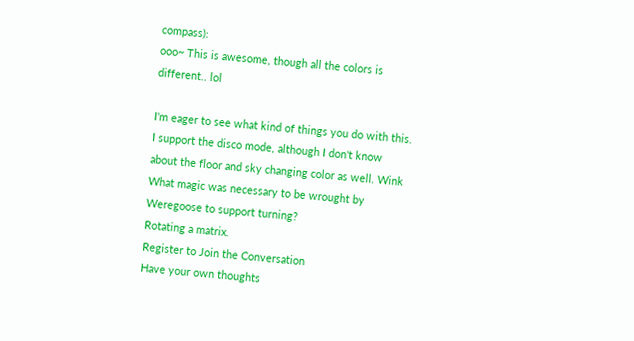compass):
ooo~ This is awesome, though all the colors is different.. lol

I'm eager to see what kind of things you do with this.
I support the disco mode, although I don't know about the floor and sky changing color as well. Wink What magic was necessary to be wrought by Weregoose to support turning?
Rotating a matrix.
Register to Join the Conversation
Have your own thoughts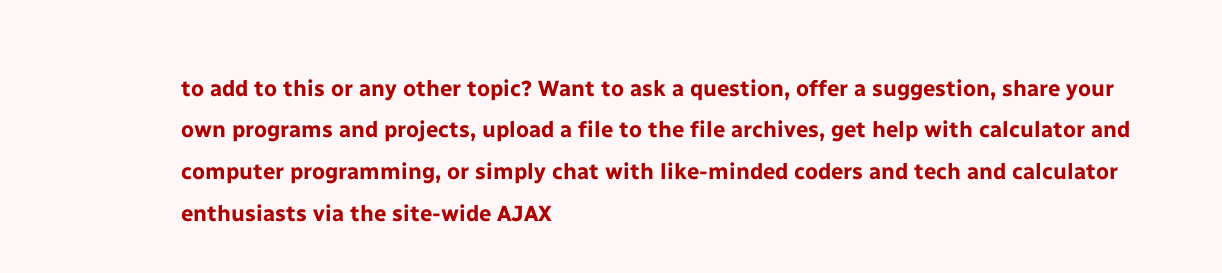to add to this or any other topic? Want to ask a question, offer a suggestion, share your own programs and projects, upload a file to the file archives, get help with calculator and computer programming, or simply chat with like-minded coders and tech and calculator enthusiasts via the site-wide AJAX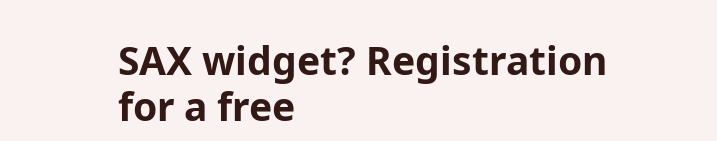SAX widget? Registration for a free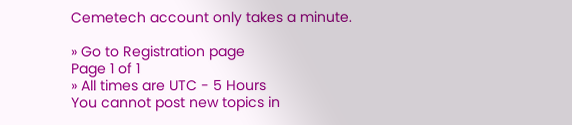Cemetech account only takes a minute.

» Go to Registration page
Page 1 of 1
» All times are UTC - 5 Hours
You cannot post new topics in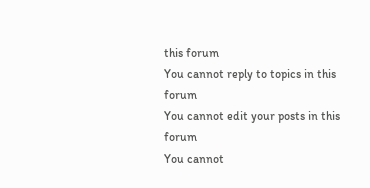this forum
You cannot reply to topics in this forum
You cannot edit your posts in this forum
You cannot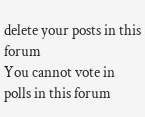delete your posts in this forum
You cannot vote in polls in this forum